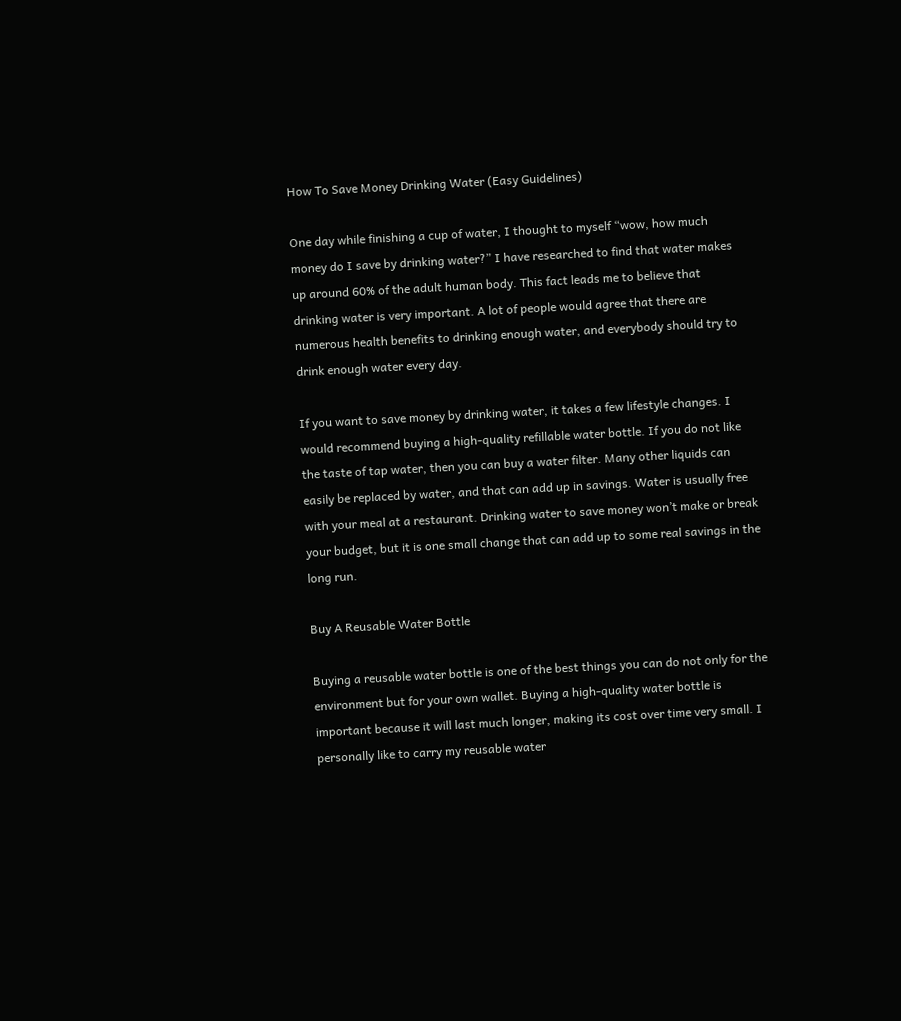How To Save Money Drinking Water (Easy Guidelines)

One day while finishing a cup of water, I thought to myself “wow, how much money do I save by drinking water?” I have researched to find that water makes up around 60% of the adult human body. This fact leads me to believe that drinking water is very important. A lot of people would agree that there are numerous health benefits to drinking enough water, and everybody should try to drink enough water every day.

If you want to save money by drinking water, it takes a few lifestyle changes. I would recommend buying a high-quality refillable water bottle. If you do not like the taste of tap water, then you can buy a water filter. Many other liquids can easily be replaced by water, and that can add up in savings. Water is usually free with your meal at a restaurant. Drinking water to save money won’t make or break your budget, but it is one small change that can add up to some real savings in the long run.

Buy A Reusable Water Bottle

Buying a reusable water bottle is one of the best things you can do not only for the environment but for your own wallet. Buying a high-quality water bottle is important because it will last much longer, making its cost over time very small. I personally like to carry my reusable water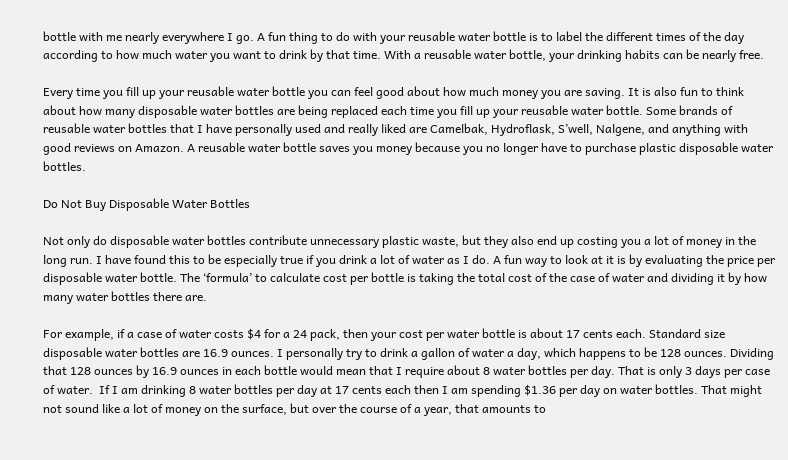bottle with me nearly everywhere I go. A fun thing to do with your reusable water bottle is to label the different times of the day according to how much water you want to drink by that time. With a reusable water bottle, your drinking habits can be nearly free.

Every time you fill up your reusable water bottle you can feel good about how much money you are saving. It is also fun to think about how many disposable water bottles are being replaced each time you fill up your reusable water bottle. Some brands of reusable water bottles that I have personally used and really liked are Camelbak, Hydroflask, S’well, Nalgene, and anything with good reviews on Amazon. A reusable water bottle saves you money because you no longer have to purchase plastic disposable water bottles.

Do Not Buy Disposable Water Bottles

Not only do disposable water bottles contribute unnecessary plastic waste, but they also end up costing you a lot of money in the long run. I have found this to be especially true if you drink a lot of water as I do. A fun way to look at it is by evaluating the price per disposable water bottle. The ‘formula’ to calculate cost per bottle is taking the total cost of the case of water and dividing it by how many water bottles there are.

For example, if a case of water costs $4 for a 24 pack, then your cost per water bottle is about 17 cents each. Standard size disposable water bottles are 16.9 ounces. I personally try to drink a gallon of water a day, which happens to be 128 ounces. Dividing that 128 ounces by 16.9 ounces in each bottle would mean that I require about 8 water bottles per day. That is only 3 days per case of water.  If I am drinking 8 water bottles per day at 17 cents each then I am spending $1.36 per day on water bottles. That might not sound like a lot of money on the surface, but over the course of a year, that amounts to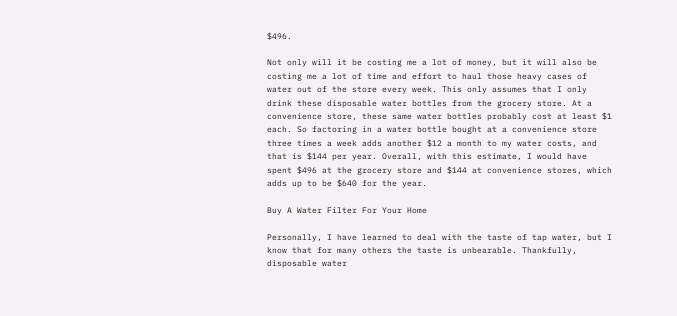$496.

Not only will it be costing me a lot of money, but it will also be costing me a lot of time and effort to haul those heavy cases of water out of the store every week. This only assumes that I only drink these disposable water bottles from the grocery store. At a convenience store, these same water bottles probably cost at least $1 each. So factoring in a water bottle bought at a convenience store three times a week adds another $12 a month to my water costs, and that is $144 per year. Overall, with this estimate, I would have spent $496 at the grocery store and $144 at convenience stores, which adds up to be $640 for the year.

Buy A Water Filter For Your Home

Personally, I have learned to deal with the taste of tap water, but I know that for many others the taste is unbearable. Thankfully, disposable water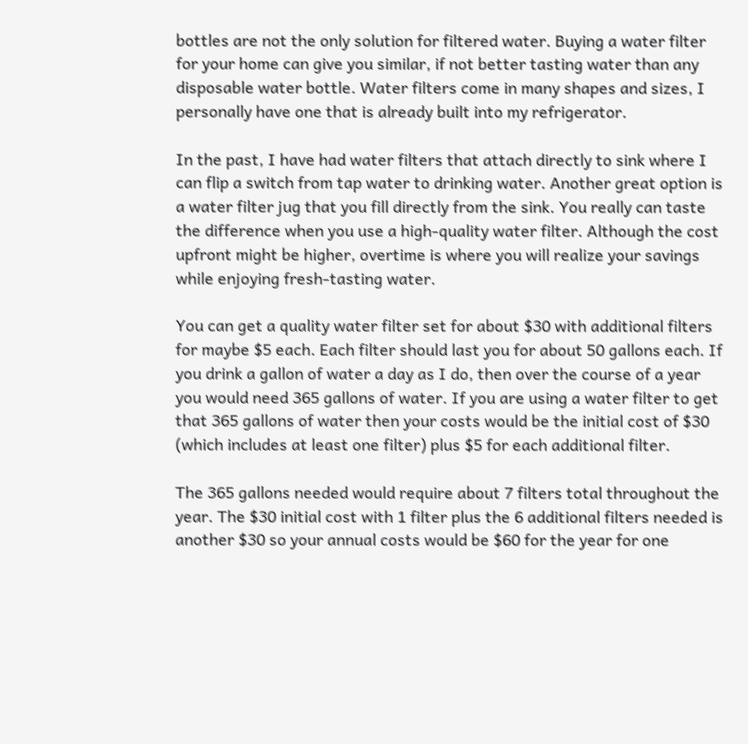bottles are not the only solution for filtered water. Buying a water filter for your home can give you similar, if not better tasting water than any disposable water bottle. Water filters come in many shapes and sizes, I personally have one that is already built into my refrigerator.

In the past, I have had water filters that attach directly to sink where I can flip a switch from tap water to drinking water. Another great option is a water filter jug that you fill directly from the sink. You really can taste the difference when you use a high-quality water filter. Although the cost upfront might be higher, overtime is where you will realize your savings while enjoying fresh-tasting water.

You can get a quality water filter set for about $30 with additional filters for maybe $5 each. Each filter should last you for about 50 gallons each. If you drink a gallon of water a day as I do, then over the course of a year you would need 365 gallons of water. If you are using a water filter to get that 365 gallons of water then your costs would be the initial cost of $30 (which includes at least one filter) plus $5 for each additional filter.

The 365 gallons needed would require about 7 filters total throughout the year. The $30 initial cost with 1 filter plus the 6 additional filters needed is another $30 so your annual costs would be $60 for the year for one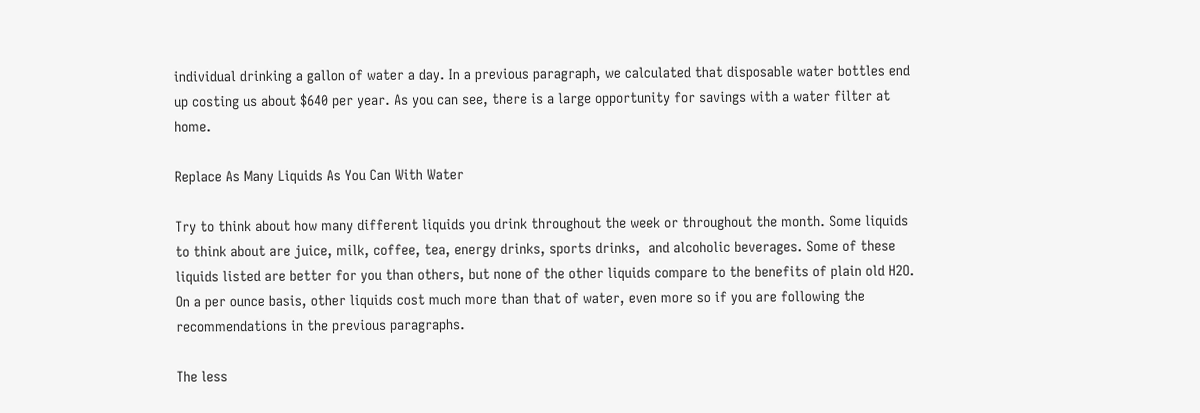individual drinking a gallon of water a day. In a previous paragraph, we calculated that disposable water bottles end up costing us about $640 per year. As you can see, there is a large opportunity for savings with a water filter at home.

Replace As Many Liquids As You Can With Water

Try to think about how many different liquids you drink throughout the week or throughout the month. Some liquids to think about are juice, milk, coffee, tea, energy drinks, sports drinks,  and alcoholic beverages. Some of these liquids listed are better for you than others, but none of the other liquids compare to the benefits of plain old H2O. On a per ounce basis, other liquids cost much more than that of water, even more so if you are following the recommendations in the previous paragraphs.

The less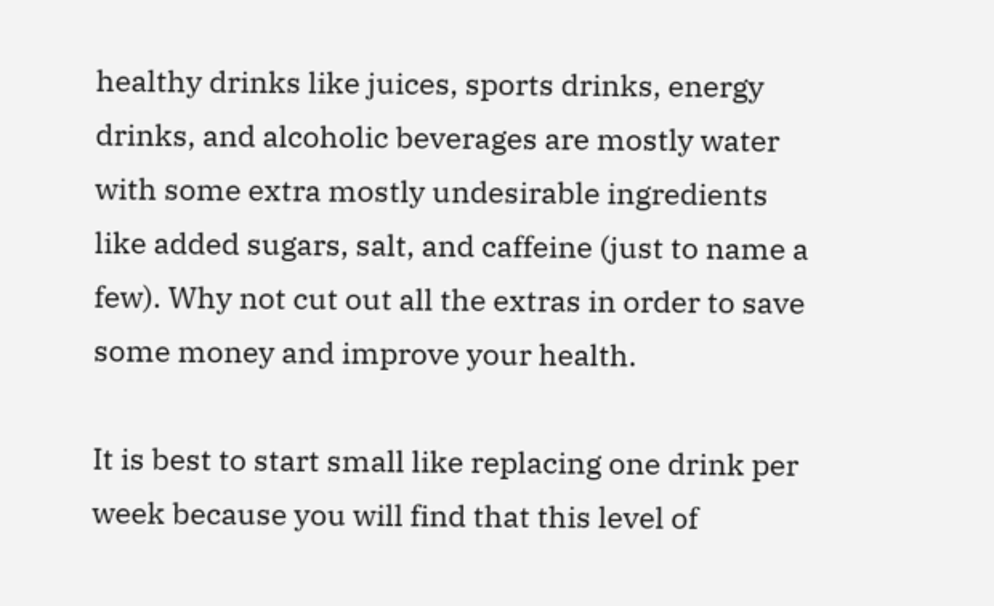healthy drinks like juices, sports drinks, energy drinks, and alcoholic beverages are mostly water with some extra mostly undesirable ingredients like added sugars, salt, and caffeine (just to name a few). Why not cut out all the extras in order to save some money and improve your health.

It is best to start small like replacing one drink per week because you will find that this level of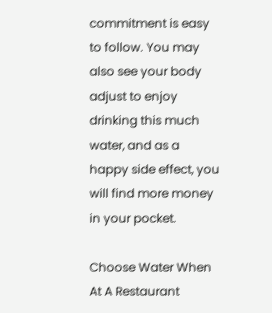commitment is easy to follow. You may also see your body adjust to enjoy drinking this much water, and as a happy side effect, you will find more money in your pocket.

Choose Water When At A Restaurant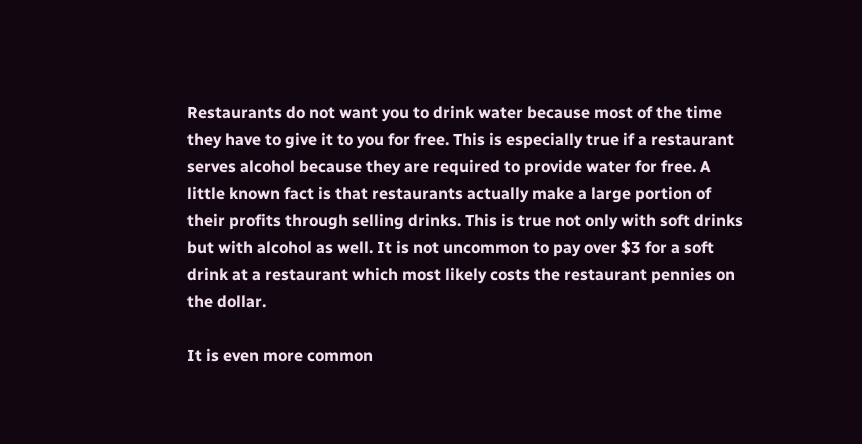Restaurants do not want you to drink water because most of the time they have to give it to you for free. This is especially true if a restaurant serves alcohol because they are required to provide water for free. A little known fact is that restaurants actually make a large portion of their profits through selling drinks. This is true not only with soft drinks but with alcohol as well. It is not uncommon to pay over $3 for a soft drink at a restaurant which most likely costs the restaurant pennies on the dollar.

It is even more common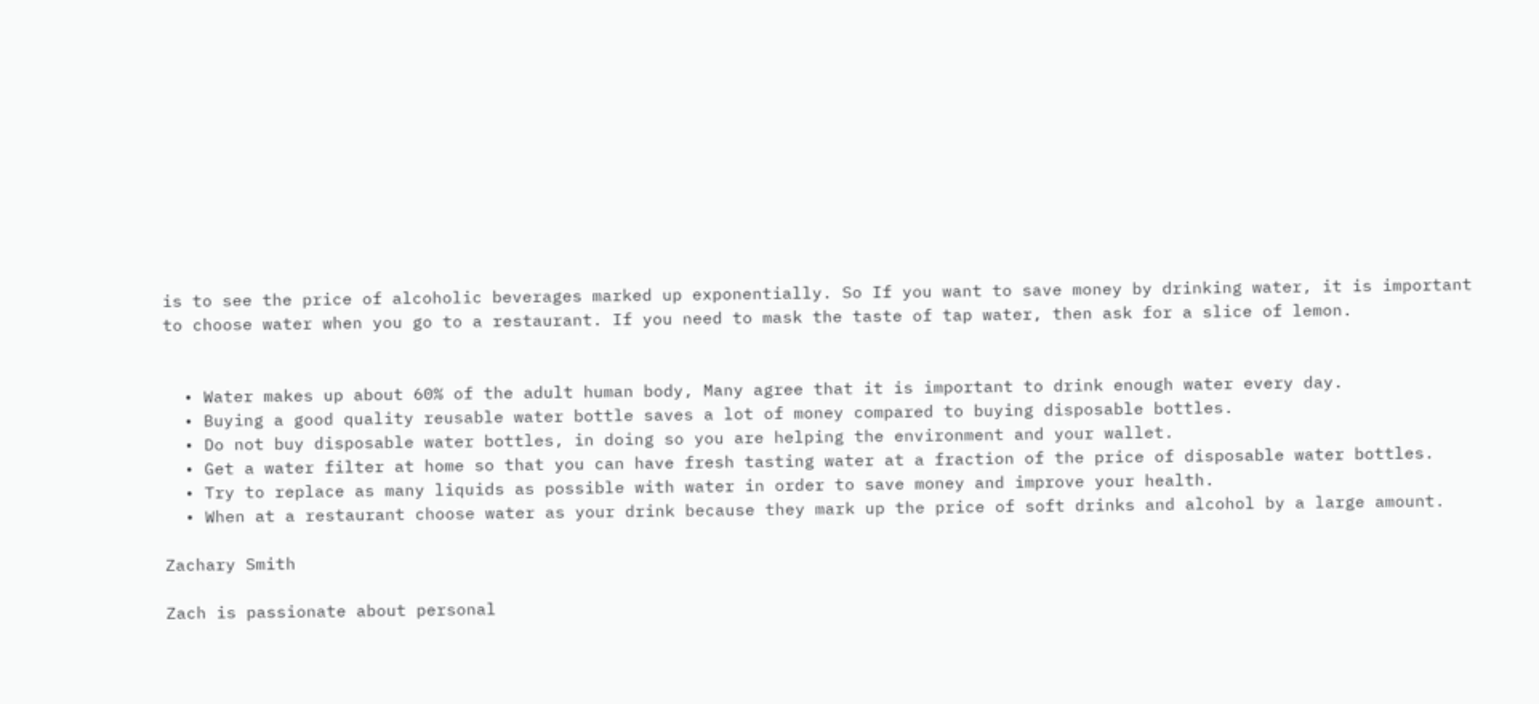is to see the price of alcoholic beverages marked up exponentially. So If you want to save money by drinking water, it is important to choose water when you go to a restaurant. If you need to mask the taste of tap water, then ask for a slice of lemon.


  • Water makes up about 60% of the adult human body, Many agree that it is important to drink enough water every day.
  • Buying a good quality reusable water bottle saves a lot of money compared to buying disposable bottles.
  • Do not buy disposable water bottles, in doing so you are helping the environment and your wallet.
  • Get a water filter at home so that you can have fresh tasting water at a fraction of the price of disposable water bottles.
  • Try to replace as many liquids as possible with water in order to save money and improve your health.
  • When at a restaurant choose water as your drink because they mark up the price of soft drinks and alcohol by a large amount.

Zachary Smith

Zach is passionate about personal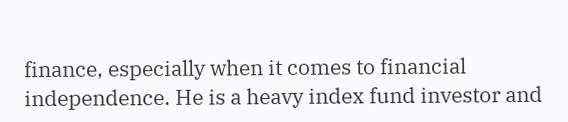finance, especially when it comes to financial independence. He is a heavy index fund investor and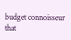budget connoisseur that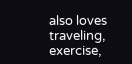also loves traveling, exercise,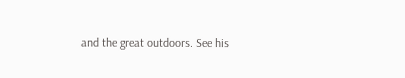and the great outdoors. See his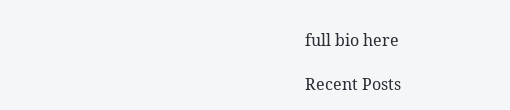full bio here

Recent Posts